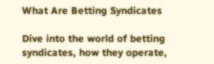What Are Betting Syndicates

Dive into the world of betting syndicates, how they operate,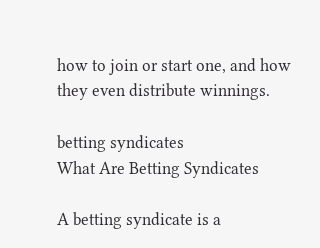how to join or start one, and how they even distribute winnings.

betting syndicates
What Are Betting Syndicates

A betting syndicate is a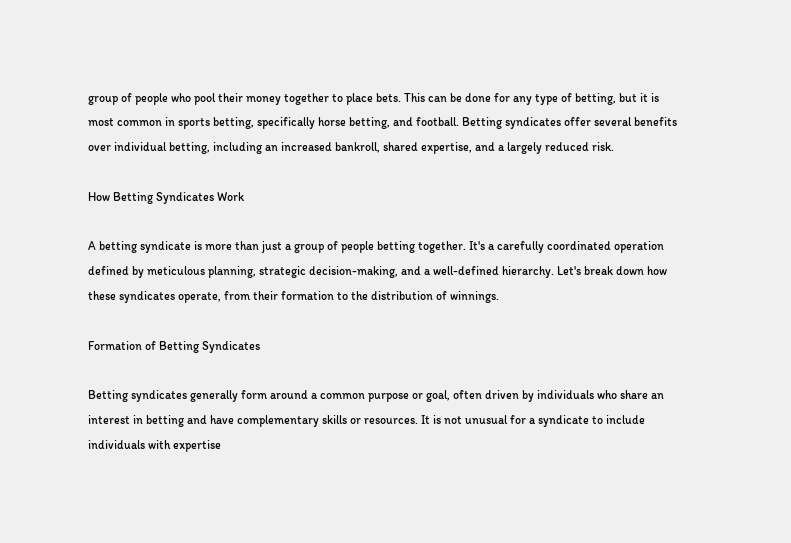group of people who pool their money together to place bets. This can be done for any type of betting, but it is most common in sports betting, specifically horse betting, and football. Betting syndicates offer several benefits over individual betting, including an increased bankroll, shared expertise, and a largely reduced risk.

How Betting Syndicates Work

A betting syndicate is more than just a group of people betting together. It's a carefully coordinated operation defined by meticulous planning, strategic decision-making, and a well-defined hierarchy. Let's break down how these syndicates operate, from their formation to the distribution of winnings.

Formation of Betting Syndicates

Betting syndicates generally form around a common purpose or goal, often driven by individuals who share an interest in betting and have complementary skills or resources. It is not unusual for a syndicate to include individuals with expertise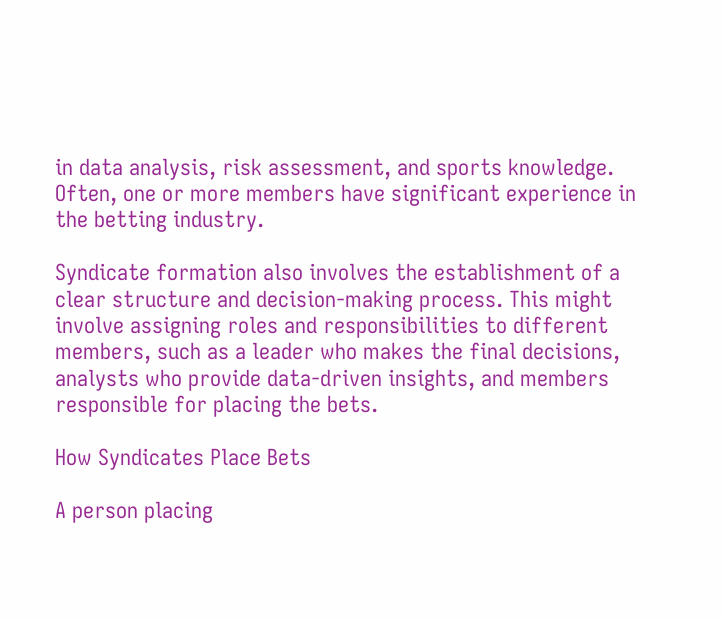in data analysis, risk assessment, and sports knowledge. Often, one or more members have significant experience in the betting industry.

Syndicate formation also involves the establishment of a clear structure and decision-making process. This might involve assigning roles and responsibilities to different members, such as a leader who makes the final decisions, analysts who provide data-driven insights, and members responsible for placing the bets.

How Syndicates Place Bets

A person placing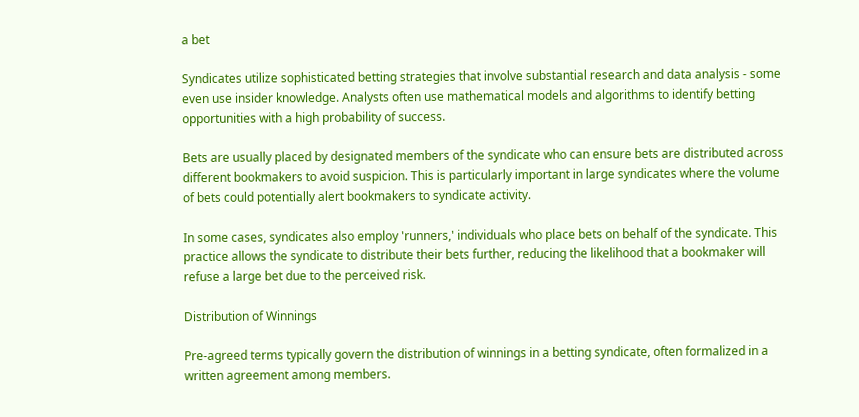a bet

Syndicates utilize sophisticated betting strategies that involve substantial research and data analysis - some even use insider knowledge. Analysts often use mathematical models and algorithms to identify betting opportunities with a high probability of success.

Bets are usually placed by designated members of the syndicate who can ensure bets are distributed across different bookmakers to avoid suspicion. This is particularly important in large syndicates where the volume of bets could potentially alert bookmakers to syndicate activity.

In some cases, syndicates also employ 'runners,' individuals who place bets on behalf of the syndicate. This practice allows the syndicate to distribute their bets further, reducing the likelihood that a bookmaker will refuse a large bet due to the perceived risk.

Distribution of Winnings

Pre-agreed terms typically govern the distribution of winnings in a betting syndicate, often formalized in a written agreement among members.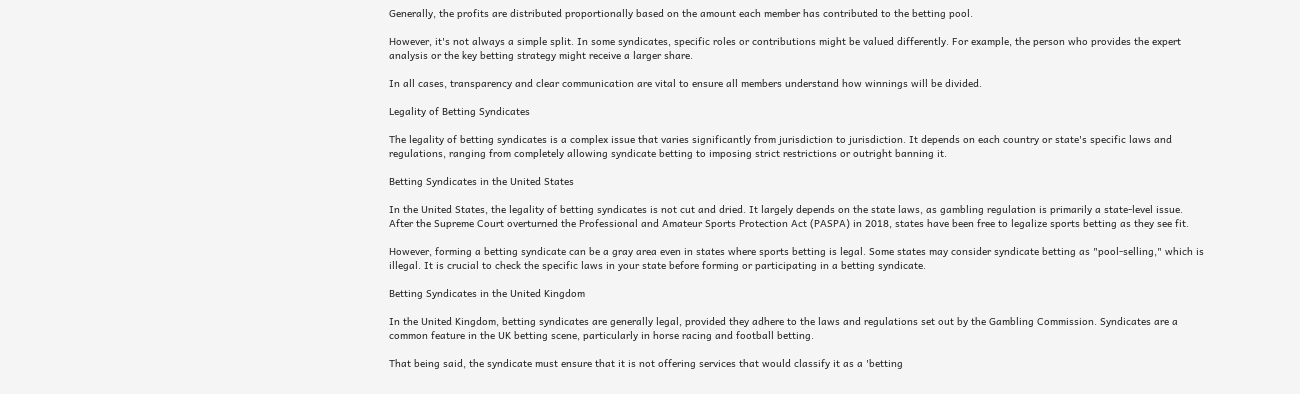Generally, the profits are distributed proportionally based on the amount each member has contributed to the betting pool.

However, it's not always a simple split. In some syndicates, specific roles or contributions might be valued differently. For example, the person who provides the expert analysis or the key betting strategy might receive a larger share.

In all cases, transparency and clear communication are vital to ensure all members understand how winnings will be divided.

Legality of Betting Syndicates

The legality of betting syndicates is a complex issue that varies significantly from jurisdiction to jurisdiction. It depends on each country or state's specific laws and regulations, ranging from completely allowing syndicate betting to imposing strict restrictions or outright banning it.

Betting Syndicates in the United States

In the United States, the legality of betting syndicates is not cut and dried. It largely depends on the state laws, as gambling regulation is primarily a state-level issue. After the Supreme Court overturned the Professional and Amateur Sports Protection Act (PASPA) in 2018, states have been free to legalize sports betting as they see fit.

However, forming a betting syndicate can be a gray area even in states where sports betting is legal. Some states may consider syndicate betting as "pool-selling," which is illegal. It is crucial to check the specific laws in your state before forming or participating in a betting syndicate.

Betting Syndicates in the United Kingdom

In the United Kingdom, betting syndicates are generally legal, provided they adhere to the laws and regulations set out by the Gambling Commission. Syndicates are a common feature in the UK betting scene, particularly in horse racing and football betting.

That being said, the syndicate must ensure that it is not offering services that would classify it as a 'betting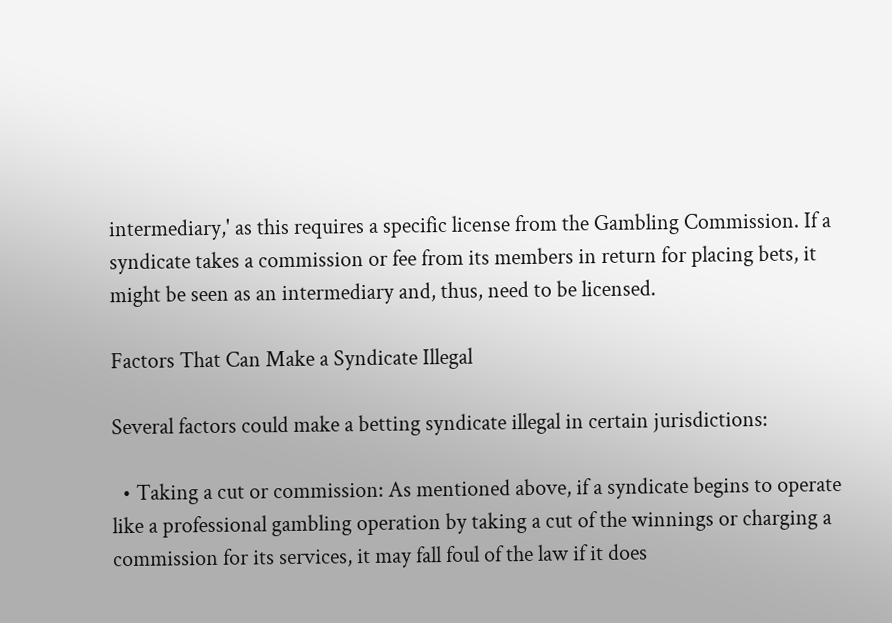intermediary,' as this requires a specific license from the Gambling Commission. If a syndicate takes a commission or fee from its members in return for placing bets, it might be seen as an intermediary and, thus, need to be licensed.

Factors That Can Make a Syndicate Illegal

Several factors could make a betting syndicate illegal in certain jurisdictions:

  • Taking a cut or commission: As mentioned above, if a syndicate begins to operate like a professional gambling operation by taking a cut of the winnings or charging a commission for its services, it may fall foul of the law if it does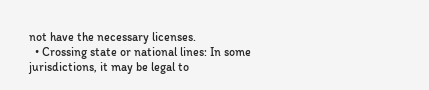not have the necessary licenses.
  • Crossing state or national lines: In some jurisdictions, it may be legal to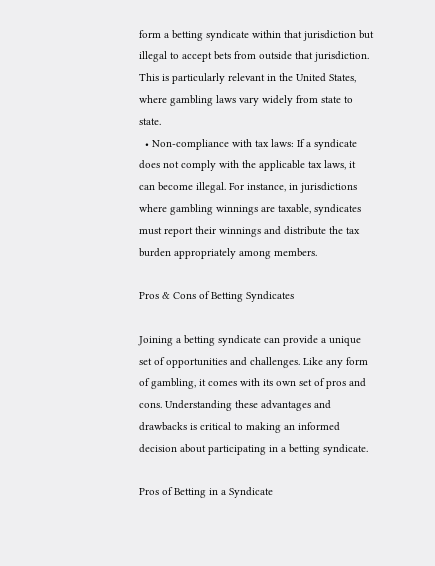form a betting syndicate within that jurisdiction but illegal to accept bets from outside that jurisdiction. This is particularly relevant in the United States, where gambling laws vary widely from state to state.
  • Non-compliance with tax laws: If a syndicate does not comply with the applicable tax laws, it can become illegal. For instance, in jurisdictions where gambling winnings are taxable, syndicates must report their winnings and distribute the tax burden appropriately among members.

Pros & Cons of Betting Syndicates

Joining a betting syndicate can provide a unique set of opportunities and challenges. Like any form of gambling, it comes with its own set of pros and cons. Understanding these advantages and drawbacks is critical to making an informed decision about participating in a betting syndicate.

Pros of Betting in a Syndicate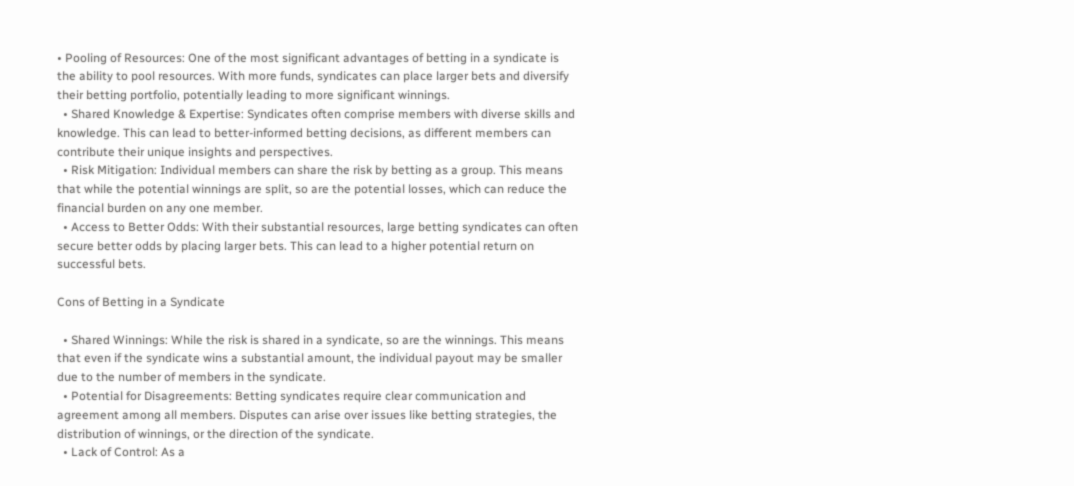• Pooling of Resources: One of the most significant advantages of betting in a syndicate is the ability to pool resources. With more funds, syndicates can place larger bets and diversify their betting portfolio, potentially leading to more significant winnings.
  • Shared Knowledge & Expertise: Syndicates often comprise members with diverse skills and knowledge. This can lead to better-informed betting decisions, as different members can contribute their unique insights and perspectives.
  • Risk Mitigation: Individual members can share the risk by betting as a group. This means that while the potential winnings are split, so are the potential losses, which can reduce the financial burden on any one member.
  • Access to Better Odds: With their substantial resources, large betting syndicates can often secure better odds by placing larger bets. This can lead to a higher potential return on successful bets.

Cons of Betting in a Syndicate

  • Shared Winnings: While the risk is shared in a syndicate, so are the winnings. This means that even if the syndicate wins a substantial amount, the individual payout may be smaller due to the number of members in the syndicate.
  • Potential for Disagreements: Betting syndicates require clear communication and agreement among all members. Disputes can arise over issues like betting strategies, the distribution of winnings, or the direction of the syndicate.
  • Lack of Control: As a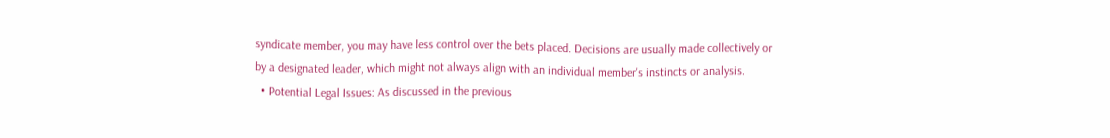syndicate member, you may have less control over the bets placed. Decisions are usually made collectively or by a designated leader, which might not always align with an individual member's instincts or analysis.
  • Potential Legal Issues: As discussed in the previous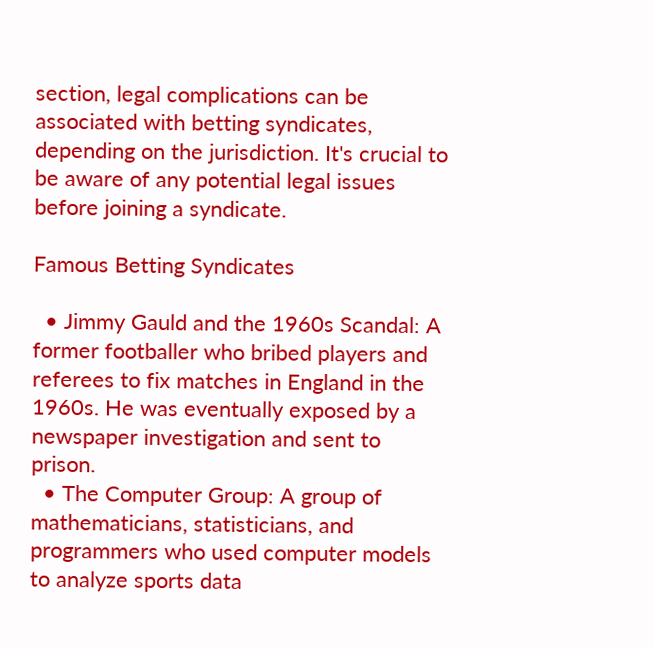section, legal complications can be associated with betting syndicates, depending on the jurisdiction. It's crucial to be aware of any potential legal issues before joining a syndicate.

Famous Betting Syndicates

  • Jimmy Gauld and the 1960s Scandal: A former footballer who bribed players and referees to fix matches in England in the 1960s. He was eventually exposed by a newspaper investigation and sent to prison.
  • The Computer Group: A group of mathematicians, statisticians, and programmers who used computer models to analyze sports data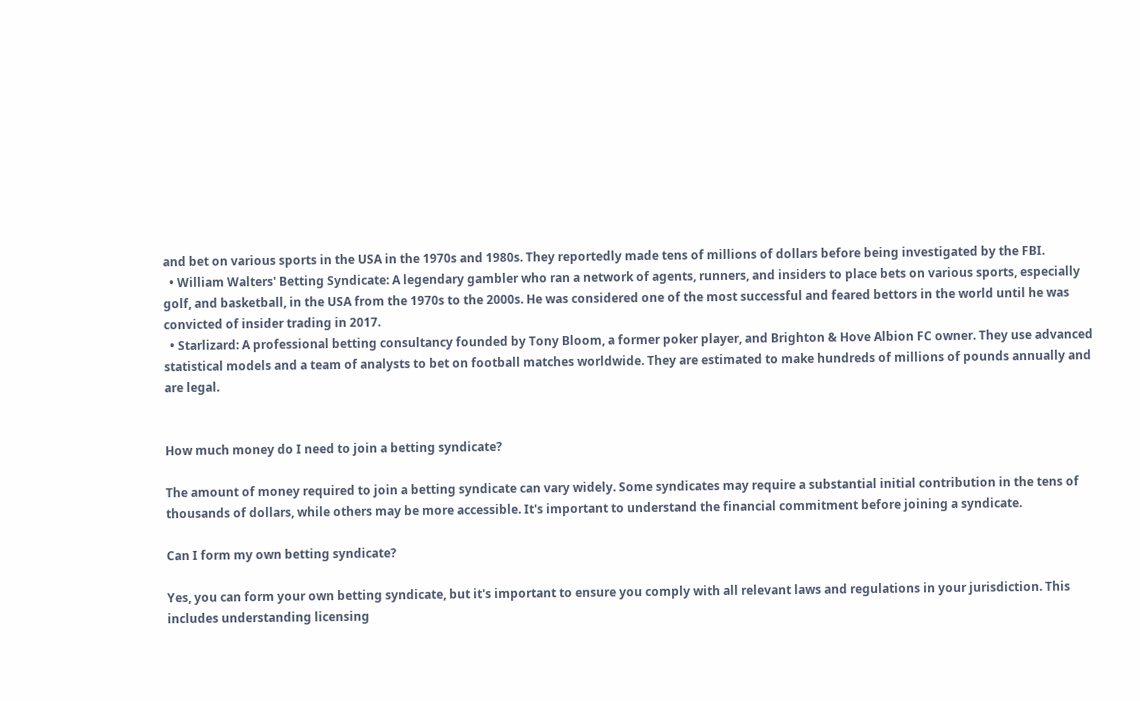and bet on various sports in the USA in the 1970s and 1980s. They reportedly made tens of millions of dollars before being investigated by the FBI.
  • William Walters' Betting Syndicate: A legendary gambler who ran a network of agents, runners, and insiders to place bets on various sports, especially golf, and basketball, in the USA from the 1970s to the 2000s. He was considered one of the most successful and feared bettors in the world until he was convicted of insider trading in 2017.
  • Starlizard: A professional betting consultancy founded by Tony Bloom, a former poker player, and Brighton & Hove Albion FC owner. They use advanced statistical models and a team of analysts to bet on football matches worldwide. They are estimated to make hundreds of millions of pounds annually and are legal.


How much money do I need to join a betting syndicate?

The amount of money required to join a betting syndicate can vary widely. Some syndicates may require a substantial initial contribution in the tens of thousands of dollars, while others may be more accessible. It's important to understand the financial commitment before joining a syndicate.

Can I form my own betting syndicate?

Yes, you can form your own betting syndicate, but it's important to ensure you comply with all relevant laws and regulations in your jurisdiction. This includes understanding licensing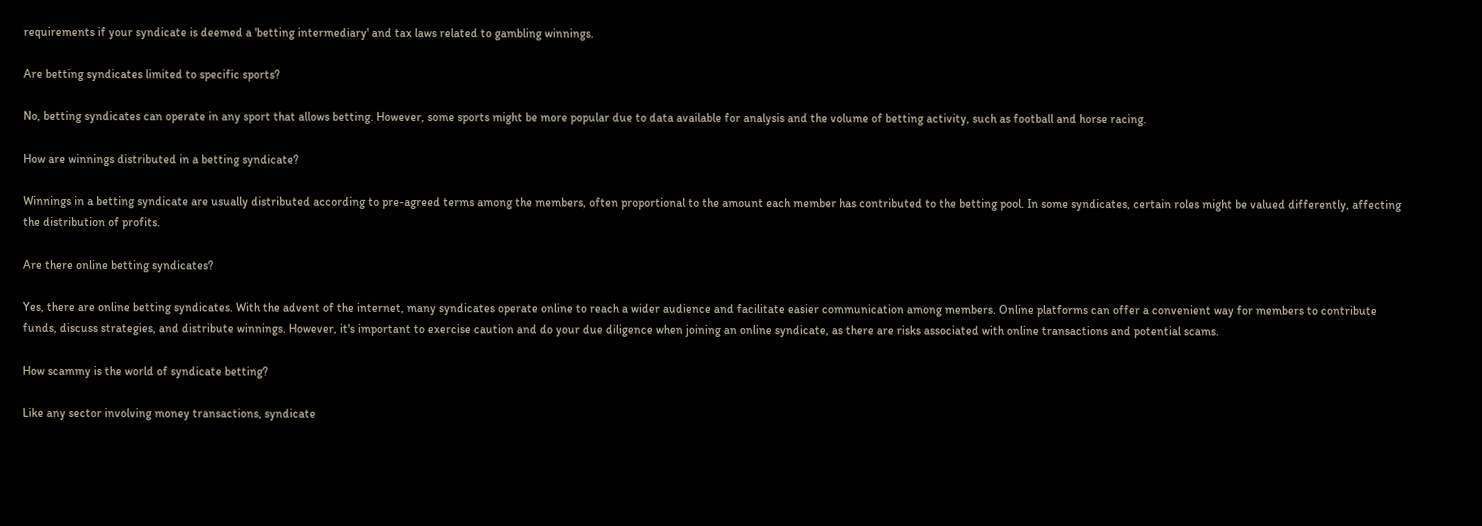requirements if your syndicate is deemed a 'betting intermediary' and tax laws related to gambling winnings.

Are betting syndicates limited to specific sports?

No, betting syndicates can operate in any sport that allows betting. However, some sports might be more popular due to data available for analysis and the volume of betting activity, such as football and horse racing.

How are winnings distributed in a betting syndicate?

Winnings in a betting syndicate are usually distributed according to pre-agreed terms among the members, often proportional to the amount each member has contributed to the betting pool. In some syndicates, certain roles might be valued differently, affecting the distribution of profits.

Are there online betting syndicates?

Yes, there are online betting syndicates. With the advent of the internet, many syndicates operate online to reach a wider audience and facilitate easier communication among members. Online platforms can offer a convenient way for members to contribute funds, discuss strategies, and distribute winnings. However, it's important to exercise caution and do your due diligence when joining an online syndicate, as there are risks associated with online transactions and potential scams.

How scammy is the world of syndicate betting?

Like any sector involving money transactions, syndicate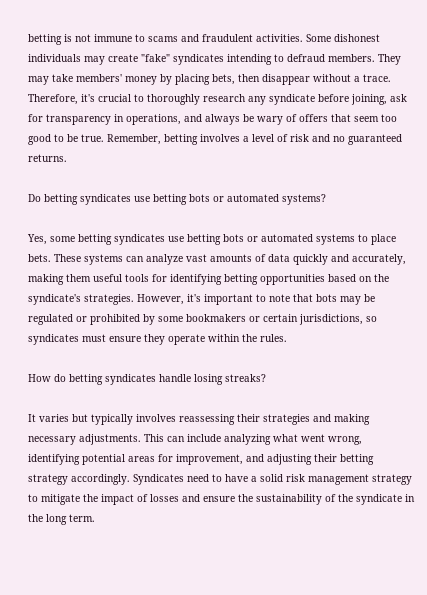betting is not immune to scams and fraudulent activities. Some dishonest individuals may create "fake" syndicates intending to defraud members. They may take members' money by placing bets, then disappear without a trace. Therefore, it's crucial to thoroughly research any syndicate before joining, ask for transparency in operations, and always be wary of offers that seem too good to be true. Remember, betting involves a level of risk and no guaranteed returns.

Do betting syndicates use betting bots or automated systems?

Yes, some betting syndicates use betting bots or automated systems to place bets. These systems can analyze vast amounts of data quickly and accurately, making them useful tools for identifying betting opportunities based on the syndicate's strategies. However, it's important to note that bots may be regulated or prohibited by some bookmakers or certain jurisdictions, so syndicates must ensure they operate within the rules.

How do betting syndicates handle losing streaks?

It varies but typically involves reassessing their strategies and making necessary adjustments. This can include analyzing what went wrong, identifying potential areas for improvement, and adjusting their betting strategy accordingly. Syndicates need to have a solid risk management strategy to mitigate the impact of losses and ensure the sustainability of the syndicate in the long term.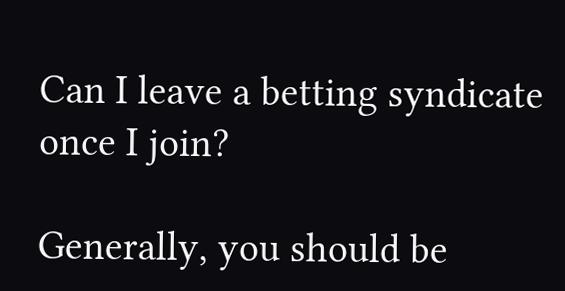Can I leave a betting syndicate once I join?

Generally, you should be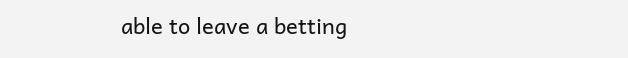able to leave a betting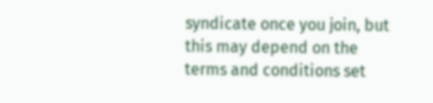syndicate once you join, but this may depend on the terms and conditions set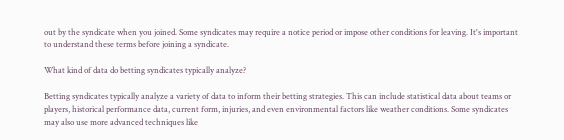out by the syndicate when you joined. Some syndicates may require a notice period or impose other conditions for leaving. It's important to understand these terms before joining a syndicate.

What kind of data do betting syndicates typically analyze?

Betting syndicates typically analyze a variety of data to inform their betting strategies. This can include statistical data about teams or players, historical performance data, current form, injuries, and even environmental factors like weather conditions. Some syndicates may also use more advanced techniques like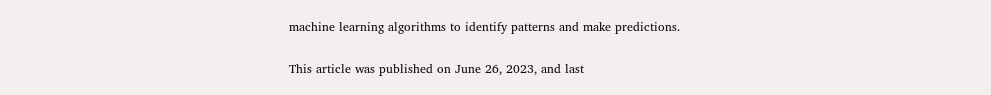machine learning algorithms to identify patterns and make predictions.

This article was published on June 26, 2023, and last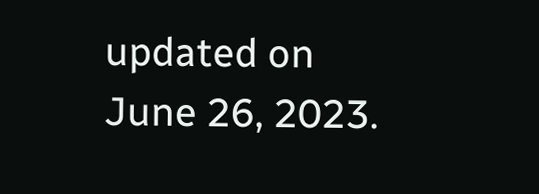updated on June 26, 2023.